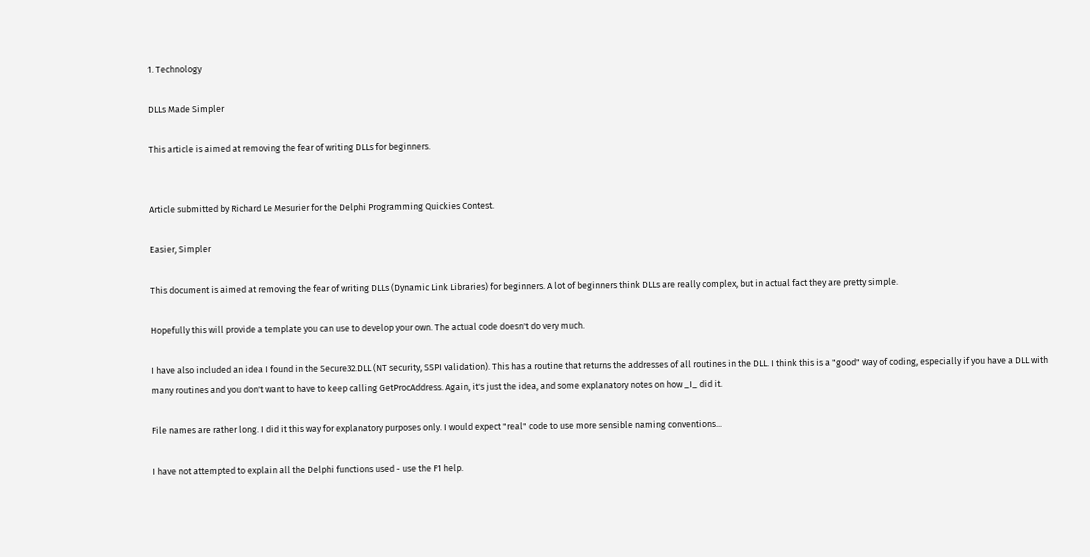1. Technology

DLLs Made Simpler

This article is aimed at removing the fear of writing DLLs for beginners.


Article submitted by Richard Le Mesurier for the Delphi Programming Quickies Contest.

Easier, Simpler

This document is aimed at removing the fear of writing DLLs (Dynamic Link Libraries) for beginners. A lot of beginners think DLLs are really complex, but in actual fact they are pretty simple.

Hopefully this will provide a template you can use to develop your own. The actual code doesn't do very much.

I have also included an idea I found in the Secure32.DLL (NT security, SSPI validation). This has a routine that returns the addresses of all routines in the DLL. I think this is a "good" way of coding, especially if you have a DLL with many routines and you don't want to have to keep calling GetProcAddress. Again, it's just the idea, and some explanatory notes on how _I_ did it.

File names are rather long. I did it this way for explanatory purposes only. I would expect "real" code to use more sensible naming conventions...

I have not attempted to explain all the Delphi functions used - use the F1 help.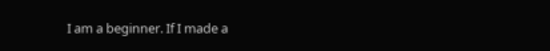I am a beginner. If I made a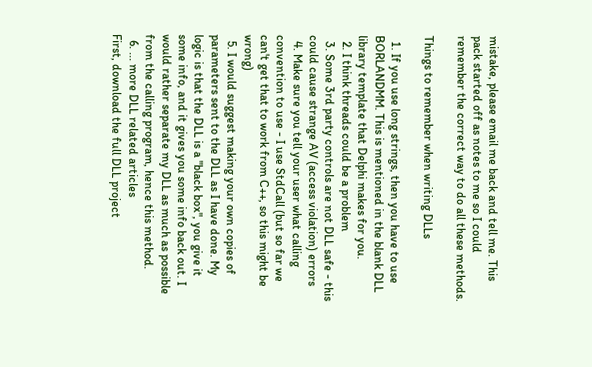mistake, please email me back and tell me. This pack started off as notes to me so I could remember the correct way to do all these methods.

Things to remember when writing DLLs

  1. If you use long strings, then you have to use BORLANDMM. This is mentioned in the blank DLL library template that Delphi makes for you.
  2. I think threads could be a problem
  3. Some 3rd party controls are not DLL safe - this could cause strange AV (access violation) errors
  4. Make sure you tell your user what calling convention to use - I use StdCall (but so far we can't get that to work from C++, so this might be wrong)
  5. I would suggest making your own copies of parameters sent to the DLL as I have done. My logic is that the DLL is a "black box", you give it some info, and it gives you some info back out. I would rather separate my DLL as much as possible from the calling program, hence this method.
  6. ... more DLL related articles
First, download the full DLL project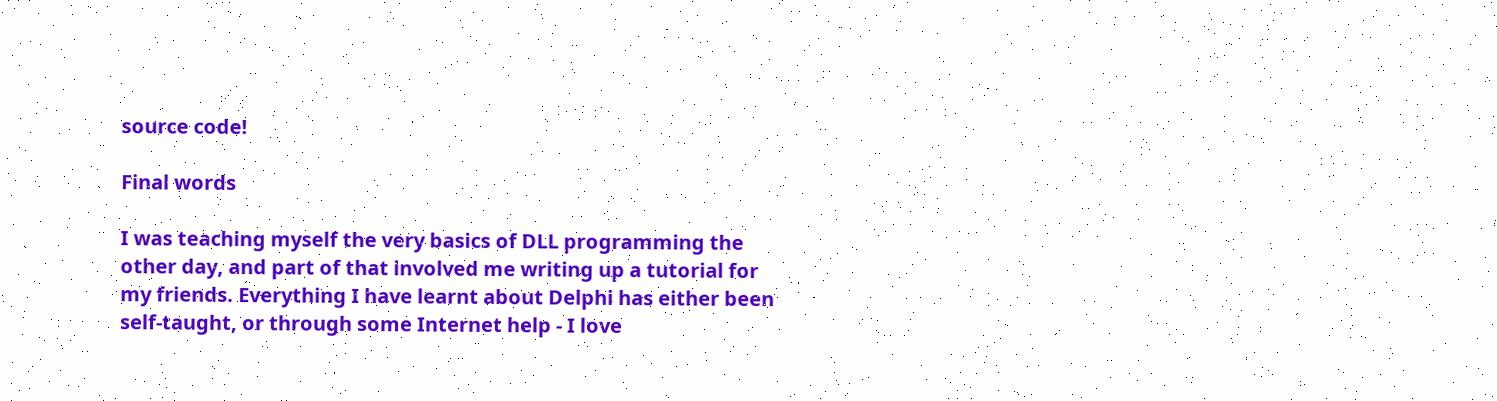source code!

Final words

I was teaching myself the very basics of DLL programming the other day, and part of that involved me writing up a tutorial for my friends. Everything I have learnt about Delphi has either been self-taught, or through some Internet help - I love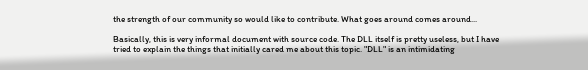the strength of our community so would like to contribute. What goes around comes around...

Basically, this is very informal document with source code. The DLL itself is pretty useless, but I have tried to explain the things that initially cared me about this topic. "DLL" is an intimidating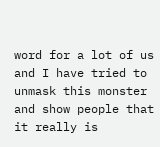word for a lot of us and I have tried to unmask this monster and show people that it really is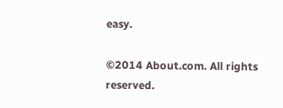easy.

©2014 About.com. All rights reserved.